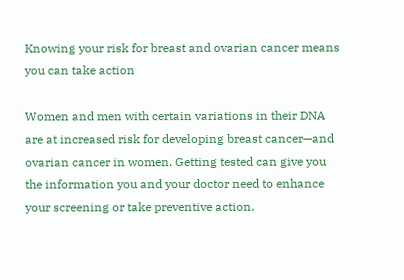Knowing your risk for breast and ovarian cancer means you can take action

Women and men with certain variations in their DNA are at increased risk for developing breast cancer—and ovarian cancer in women. Getting tested can give you the information you and your doctor need to enhance your screening or take preventive action.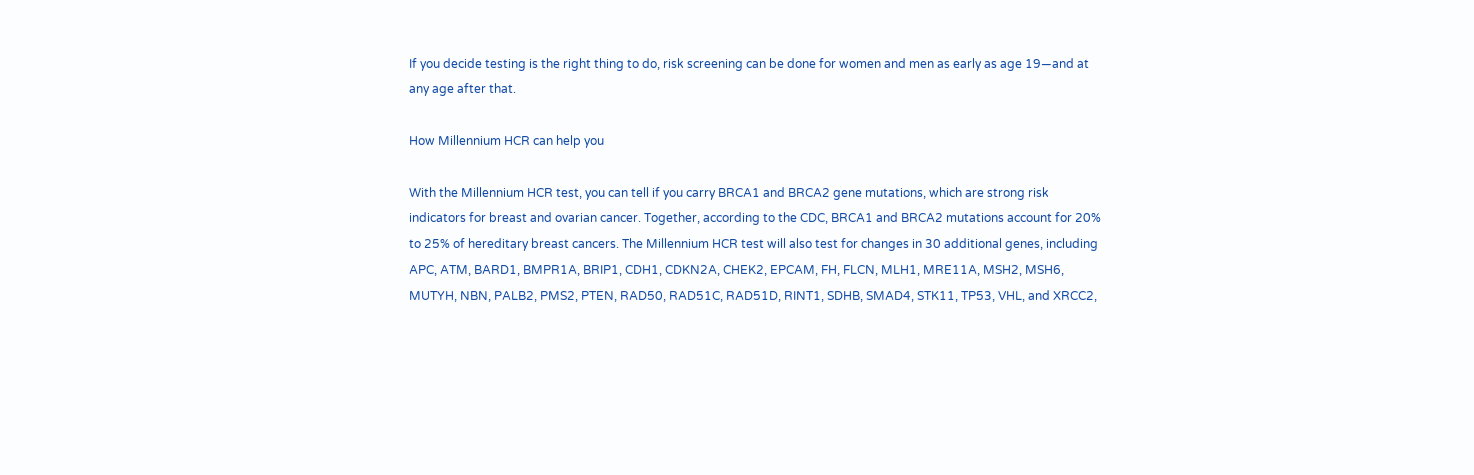If you decide testing is the right thing to do, risk screening can be done for women and men as early as age 19—and at any age after that.

How Millennium HCR can help you

With the Millennium HCR test, you can tell if you carry BRCA1 and BRCA2 gene mutations, which are strong risk indicators for breast and ovarian cancer. Together, according to the CDC, BRCA1 and BRCA2 mutations account for 20% to 25% of hereditary breast cancers. The Millennium HCR test will also test for changes in 30 additional genes, including APC, ATM, BARD1, BMPR1A, BRIP1, CDH1, CDKN2A, CHEK2, EPCAM, FH, FLCN, MLH1, MRE11A, MSH2, MSH6, MUTYH, NBN, PALB2, PMS2, PTEN, RAD50, RAD51C, RAD51D, RINT1, SDHB, SMAD4, STK11, TP53, VHL, and XRCC2,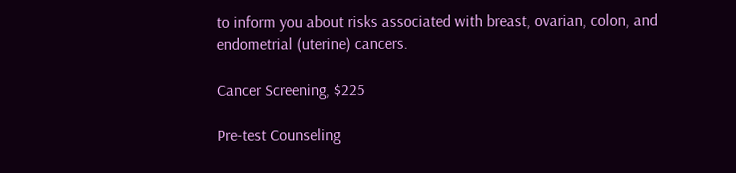to inform you about risks associated with breast, ovarian, colon, and endometrial (uterine) cancers.

Cancer Screening, $225

Pre-test Counseling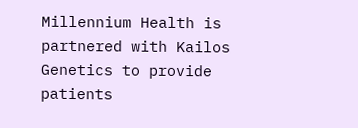Millennium Health is partnered with Kailos Genetics to provide patients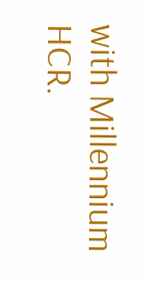with Millennium HCR.